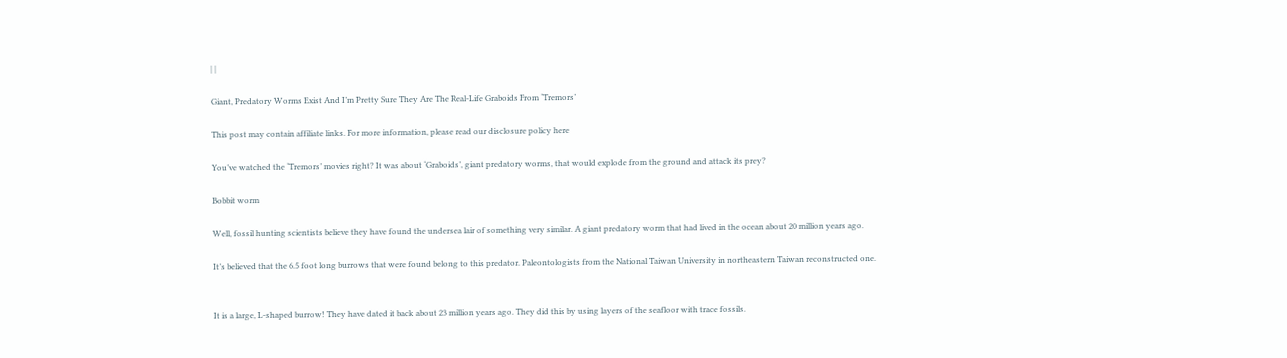| |

Giant, Predatory Worms Exist And I’m Pretty Sure They Are The Real-Life Graboids From ‘Tremors’

This post may contain affiliate links. For more information, please read our disclosure policy here

You’ve watched the ‘Tremors’ movies right? It was about ‘Graboids’, giant predatory worms, that would explode from the ground and attack its prey?

Bobbit worm

Well, fossil hunting scientists believe they have found the undersea lair of something very similar. A giant predatory worm that had lived in the ocean about 20 million years ago.

It’s believed that the 6.5 foot long burrows that were found belong to this predator. Paleontologists from the National Taiwan University in northeastern Taiwan reconstructed one.


It is a large, L-shaped burrow! They have dated it back about 23 million years ago. They did this by using layers of the seafloor with trace fossils.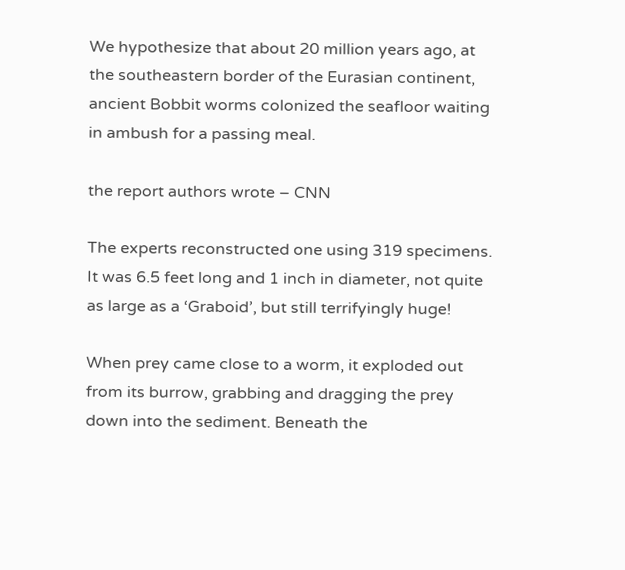We hypothesize that about 20 million years ago, at the southeastern border of the Eurasian continent, ancient Bobbit worms colonized the seafloor waiting in ambush for a passing meal.

the report authors wrote – CNN

The experts reconstructed one using 319 specimens. It was 6.5 feet long and 1 inch in diameter, not quite as large as a ‘Graboid’, but still terrifyingly huge!

When prey came close to a worm, it exploded out from its burrow, grabbing and dragging the prey down into the sediment. Beneath the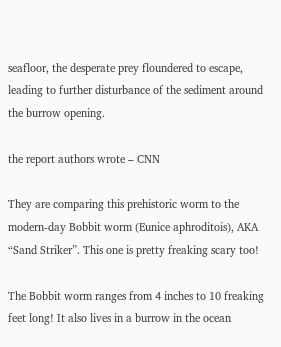seafloor, the desperate prey floundered to escape, leading to further disturbance of the sediment around the burrow opening.

the report authors wrote – CNN

They are comparing this prehistoric worm to the modern-day Bobbit worm (Eunice aphroditois), AKA “Sand Striker”. This one is pretty freaking scary too!

The Bobbit worm ranges from 4 inches to 10 freaking feet long! It also lives in a burrow in the ocean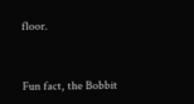floor.


Fun fact, the Bobbit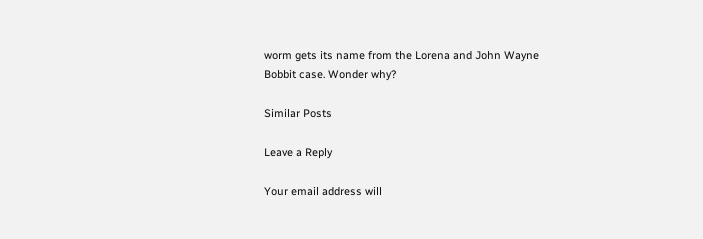worm gets its name from the Lorena and John Wayne Bobbit case. Wonder why?

Similar Posts

Leave a Reply

Your email address will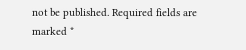not be published. Required fields are marked *